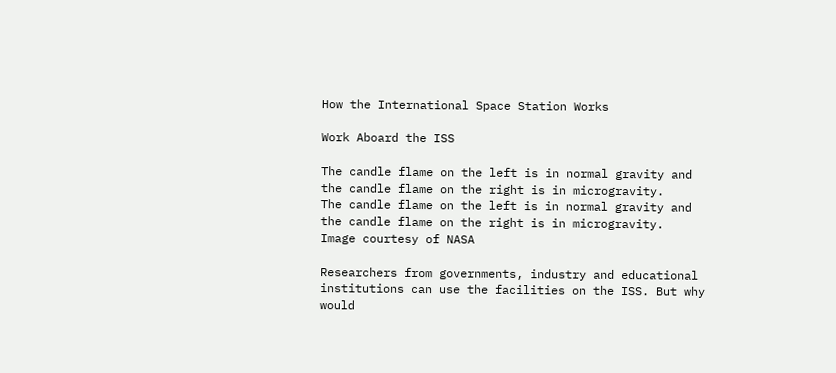How the International Space Station Works

Work Aboard the ISS

The candle flame on the left is in normal gravity and the candle flame on the right is in microgravity.
The candle flame on the left is in normal gravity and the candle flame on the right is in microgravity.
Image courtesy of NASA

Researchers from governments, industry and educational institutions can use the facilities on the ISS. But why would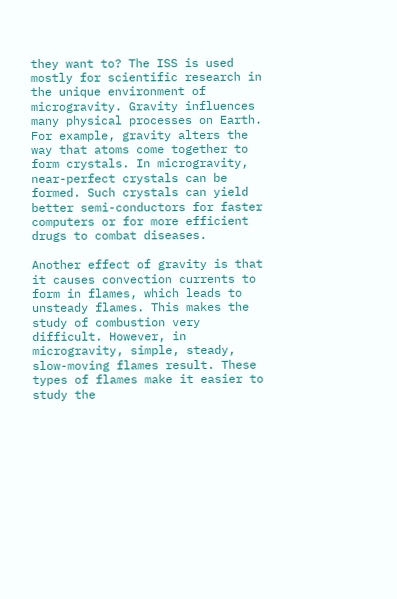they want to? The ISS is used mostly for scientific research in the unique environment of microgravity. Gravity influences many physical processes on Earth. For example, gravity alters the way that atoms come together to form crystals. In microgravity, near-perfect crystals can be formed. Such crystals can yield better semi-conductors for faster computers or for more efficient drugs to combat diseases.

Another effect of gravity is that it causes convection currents to form in flames, which leads to unsteady flames. This makes the study of combustion very difficult. However, in microgravity, simple, steady, slow-moving flames result. These types of flames make it easier to study the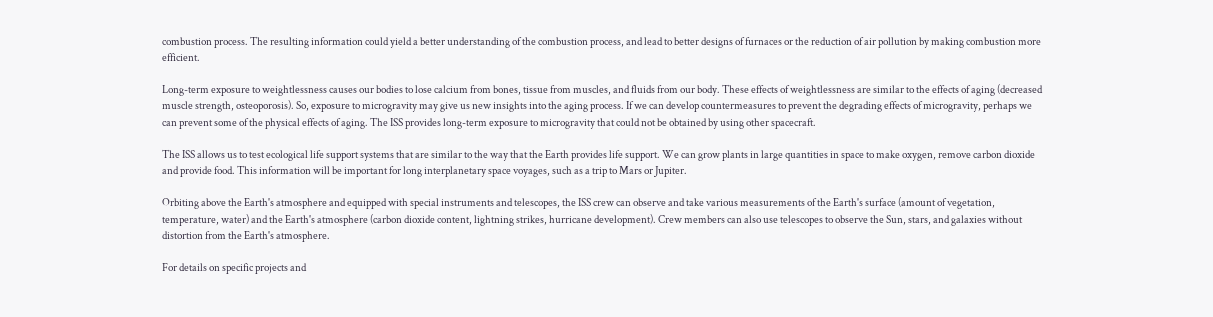combustion process. The resulting information could yield a better understanding of the combustion process, and lead to better designs of furnaces or the reduction of air pollution by making combustion more efficient.

Long-term exposure to weightlessness causes our bodies to lose calcium from bones, tissue from muscles, and fluids from our body. These effects of weightlessness are similar to the effects of aging (decreased muscle strength, osteoporosis). So, exposure to microgravity may give us new insights into the aging process. If we can develop countermeasures to prevent the degrading effects of microgravity, perhaps we can prevent some of the physical effects of aging. The ISS provides long-term exposure to microgravity that could not be obtained by using other spacecraft.

The ISS allows us to test ecological life support systems that are similar to the way that the Earth provides life support. We can grow plants in large quantities in space to make oxygen, remove carbon dioxide and provide food. This information will be important for long interplanetary space voyages, such as a trip to Mars or Jupiter.

Orbiting above the Earth's atmosphere and equipped with special instruments and telescopes, the ISS crew can observe and take various measurements of the Earth's surface (amount of vegetation, temperature, water) and the Earth's atmosphere (carbon dioxide content, lightning strikes, hurricane development). Crew members can also use telescopes to observe the Sun, stars, and galaxies without distortion from the Earth's atmosphere.

For details on specific projects and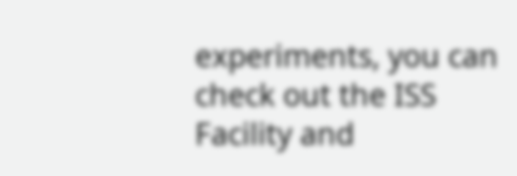experiments, you can check out the ISS Facility and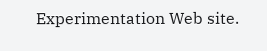Experimentation Web site.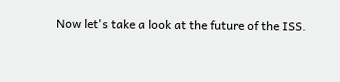Now let's take a look at the future of the ISS.